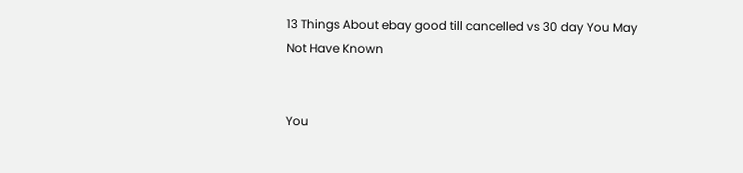13 Things About ebay good till cancelled vs 30 day You May Not Have Known


You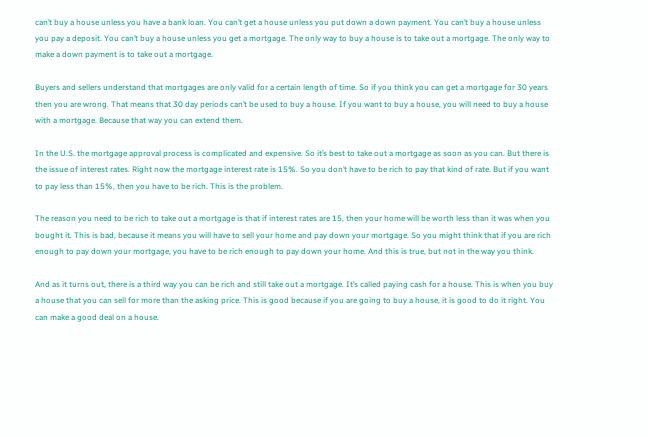can’t buy a house unless you have a bank loan. You can’t get a house unless you put down a down payment. You can’t buy a house unless you pay a deposit. You can’t buy a house unless you get a mortgage. The only way to buy a house is to take out a mortgage. The only way to make a down payment is to take out a mortgage.

Buyers and sellers understand that mortgages are only valid for a certain length of time. So if you think you can get a mortgage for 30 years then you are wrong. That means that 30 day periods can’t be used to buy a house. If you want to buy a house, you will need to buy a house with a mortgage. Because that way you can extend them.

In the U.S. the mortgage approval process is complicated and expensive. So it’s best to take out a mortgage as soon as you can. But there is the issue of interest rates. Right now the mortgage interest rate is 15%. So you don’t have to be rich to pay that kind of rate. But if you want to pay less than 15%, then you have to be rich. This is the problem.

The reason you need to be rich to take out a mortgage is that if interest rates are 15, then your home will be worth less than it was when you bought it. This is bad, because it means you will have to sell your home and pay down your mortgage. So you might think that if you are rich enough to pay down your mortgage, you have to be rich enough to pay down your home. And this is true, but not in the way you think.

And as it turns out, there is a third way you can be rich and still take out a mortgage. It’s called paying cash for a house. This is when you buy a house that you can sell for more than the asking price. This is good because if you are going to buy a house, it is good to do it right. You can make a good deal on a house.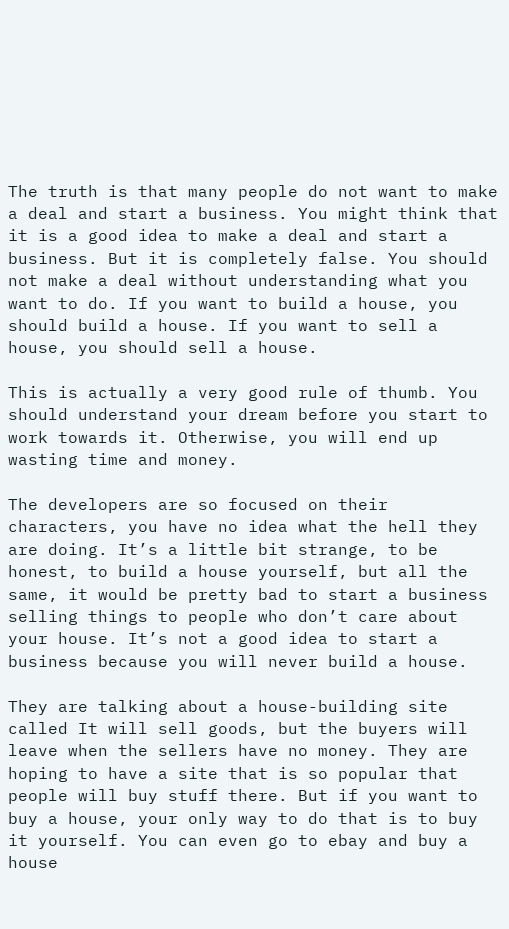The truth is that many people do not want to make a deal and start a business. You might think that it is a good idea to make a deal and start a business. But it is completely false. You should not make a deal without understanding what you want to do. If you want to build a house, you should build a house. If you want to sell a house, you should sell a house.

This is actually a very good rule of thumb. You should understand your dream before you start to work towards it. Otherwise, you will end up wasting time and money.

The developers are so focused on their characters, you have no idea what the hell they are doing. It’s a little bit strange, to be honest, to build a house yourself, but all the same, it would be pretty bad to start a business selling things to people who don’t care about your house. It’s not a good idea to start a business because you will never build a house.

They are talking about a house-building site called It will sell goods, but the buyers will leave when the sellers have no money. They are hoping to have a site that is so popular that people will buy stuff there. But if you want to buy a house, your only way to do that is to buy it yourself. You can even go to ebay and buy a house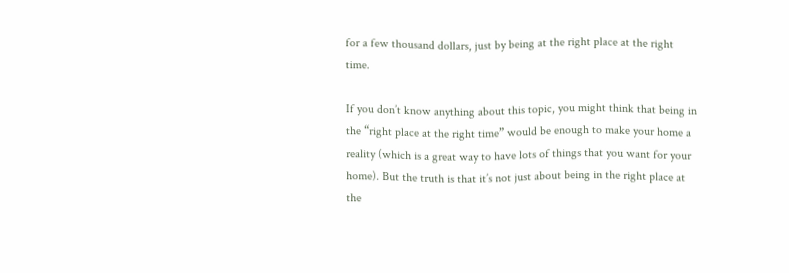for a few thousand dollars, just by being at the right place at the right time.

If you don’t know anything about this topic, you might think that being in the “right place at the right time” would be enough to make your home a reality (which is a great way to have lots of things that you want for your home). But the truth is that it’s not just about being in the right place at the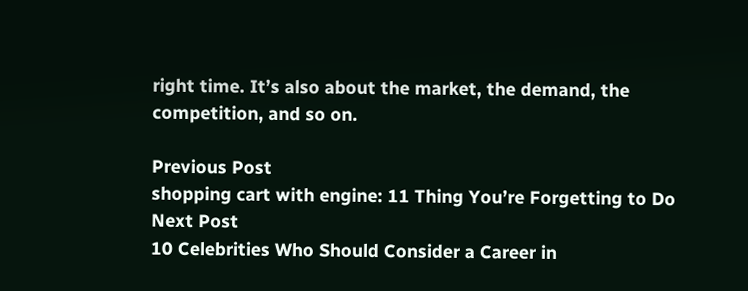right time. It’s also about the market, the demand, the competition, and so on.

Previous Post
shopping cart with engine: 11 Thing You’re Forgetting to Do
Next Post
10 Celebrities Who Should Consider a Career in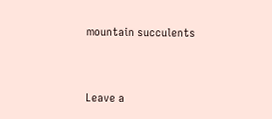mountain succulents


Leave a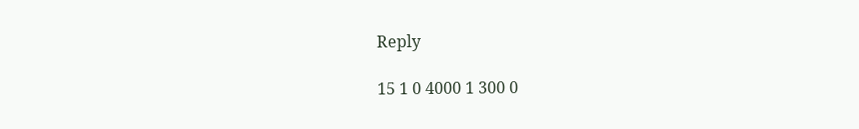Reply

15 1 0 4000 1 300 0